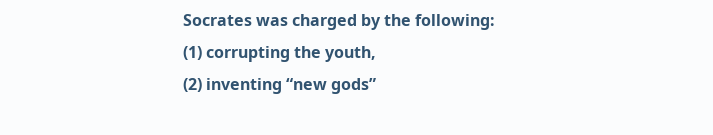Socrates was charged by the following:
(1) corrupting the youth,
(2) inventing “new gods”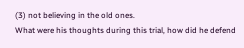(3) not believing in the old ones.
What were his thoughts during this trial, how did he defend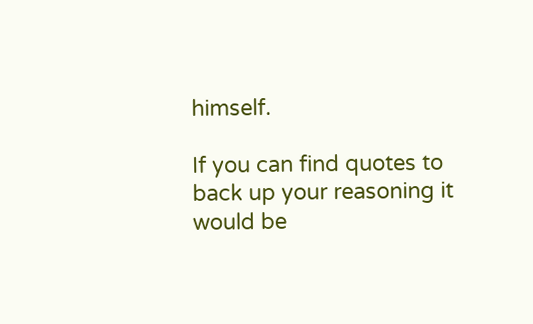himself.

If you can find quotes to back up your reasoning it would be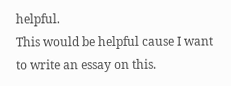helpful.
This would be helpful cause I want to write an essay on this.